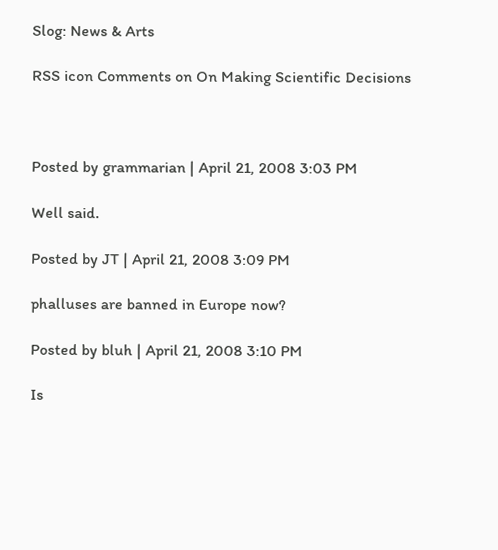Slog: News & Arts

RSS icon Comments on On Making Scientific Decisions



Posted by grammarian | April 21, 2008 3:03 PM

Well said.

Posted by JT | April 21, 2008 3:09 PM

phalluses are banned in Europe now?

Posted by bluh | April 21, 2008 3:10 PM

Is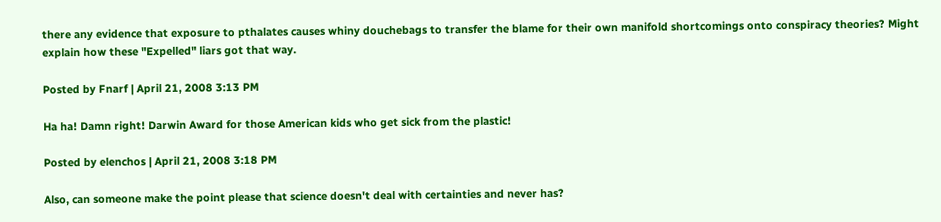there any evidence that exposure to pthalates causes whiny douchebags to transfer the blame for their own manifold shortcomings onto conspiracy theories? Might explain how these "Expelled" liars got that way.

Posted by Fnarf | April 21, 2008 3:13 PM

Ha ha! Damn right! Darwin Award for those American kids who get sick from the plastic!

Posted by elenchos | April 21, 2008 3:18 PM

Also, can someone make the point please that science doesn't deal with certainties and never has?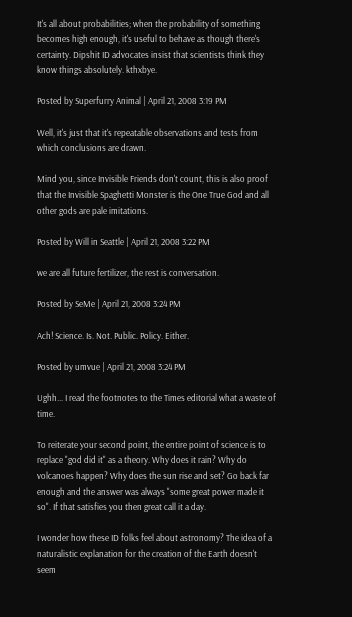It's all about probabilities; when the probability of something becomes high enough, it's useful to behave as though there's certainty. Dipshit ID advocates insist that scientists think they know things absolutely. kthxbye.

Posted by Superfurry Animal | April 21, 2008 3:19 PM

Well, it's just that it's repeatable observations and tests from which conclusions are drawn.

Mind you, since Invisible Friends don't count, this is also proof that the Invisible Spaghetti Monster is the One True God and all other gods are pale imitations.

Posted by Will in Seattle | April 21, 2008 3:22 PM

we are all future fertilizer, the rest is conversation.

Posted by SeMe | April 21, 2008 3:24 PM

Ach! Science. Is. Not. Public. Policy. Either.

Posted by umvue | April 21, 2008 3:24 PM

Ughh... I read the footnotes to the Times editorial what a waste of time.

To reiterate your second point, the entire point of science is to replace "god did it" as a theory. Why does it rain? Why do volcanoes happen? Why does the sun rise and set? Go back far enough and the answer was always "some great power made it so". If that satisfies you then great call it a day.

I wonder how these ID folks feel about astronomy? The idea of a naturalistic explanation for the creation of the Earth doesn't seem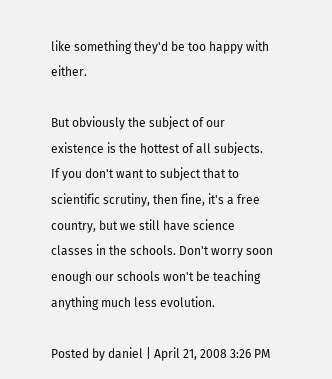like something they'd be too happy with either.

But obviously the subject of our existence is the hottest of all subjects. If you don't want to subject that to scientific scrutiny, then fine, it's a free country, but we still have science classes in the schools. Don't worry soon enough our schools won't be teaching anything much less evolution.

Posted by daniel | April 21, 2008 3:26 PM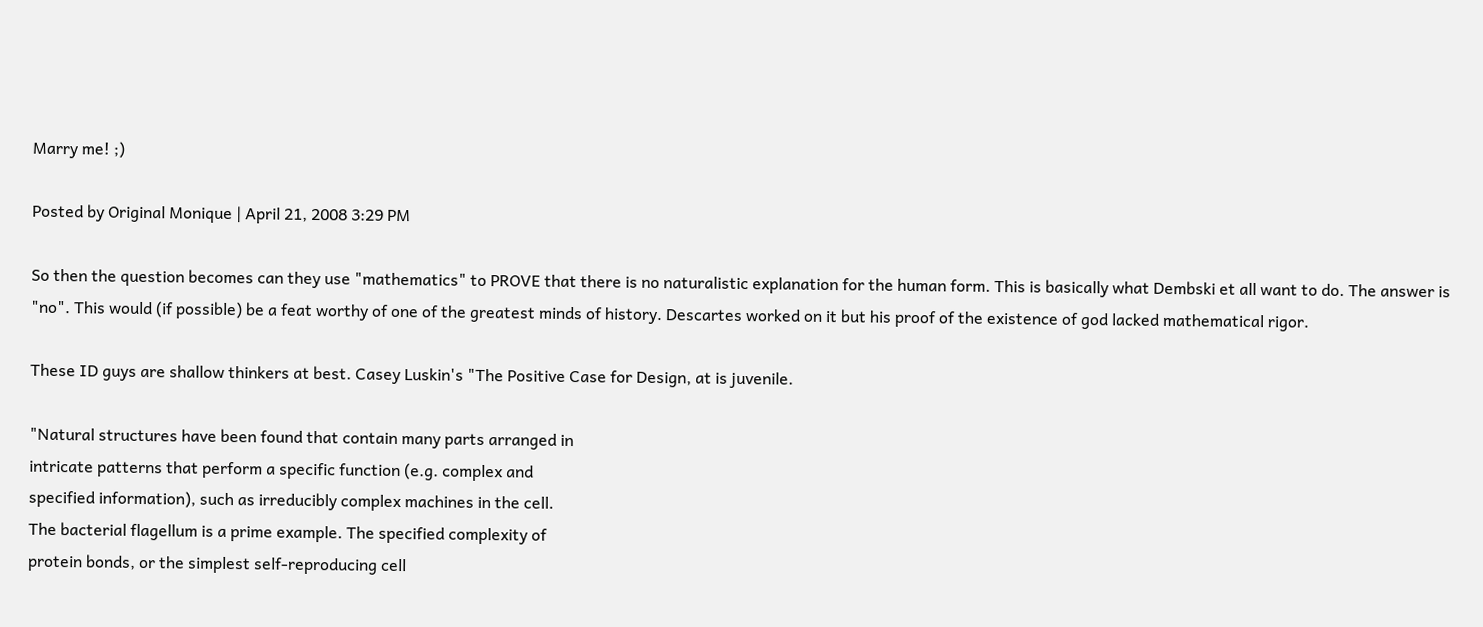Marry me! ;)

Posted by Original Monique | April 21, 2008 3:29 PM

So then the question becomes can they use "mathematics" to PROVE that there is no naturalistic explanation for the human form. This is basically what Dembski et all want to do. The answer is "no". This would (if possible) be a feat worthy of one of the greatest minds of history. Descartes worked on it but his proof of the existence of god lacked mathematical rigor.

These ID guys are shallow thinkers at best. Casey Luskin's "The Positive Case for Design, at is juvenile.

"Natural structures have been found that contain many parts arranged in
intricate patterns that perform a specific function (e.g. complex and
specified information), such as irreducibly complex machines in the cell.
The bacterial flagellum is a prime example. The specified complexity of
protein bonds, or the simplest self-reproducing cell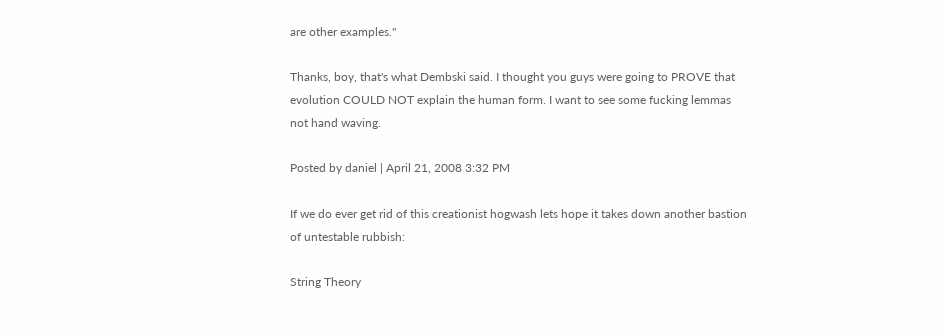are other examples."

Thanks, boy, that's what Dembski said. I thought you guys were going to PROVE that evolution COULD NOT explain the human form. I want to see some fucking lemmas not hand waving.

Posted by daniel | April 21, 2008 3:32 PM

If we do ever get rid of this creationist hogwash lets hope it takes down another bastion of untestable rubbish:

String Theory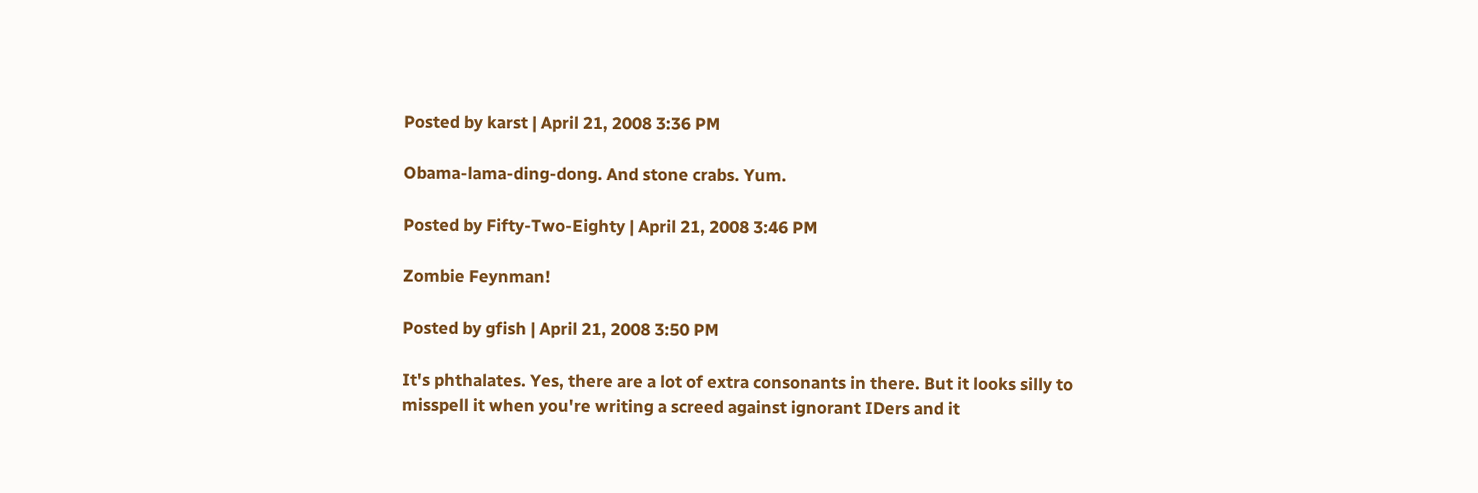Posted by karst | April 21, 2008 3:36 PM

Obama-lama-ding-dong. And stone crabs. Yum.

Posted by Fifty-Two-Eighty | April 21, 2008 3:46 PM

Zombie Feynman!

Posted by gfish | April 21, 2008 3:50 PM

It's phthalates. Yes, there are a lot of extra consonants in there. But it looks silly to misspell it when you're writing a screed against ignorant IDers and it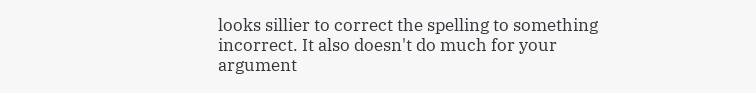looks sillier to correct the spelling to something incorrect. It also doesn't do much for your argument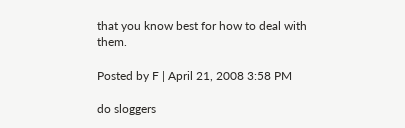that you know best for how to deal with them.

Posted by F | April 21, 2008 3:58 PM

do sloggers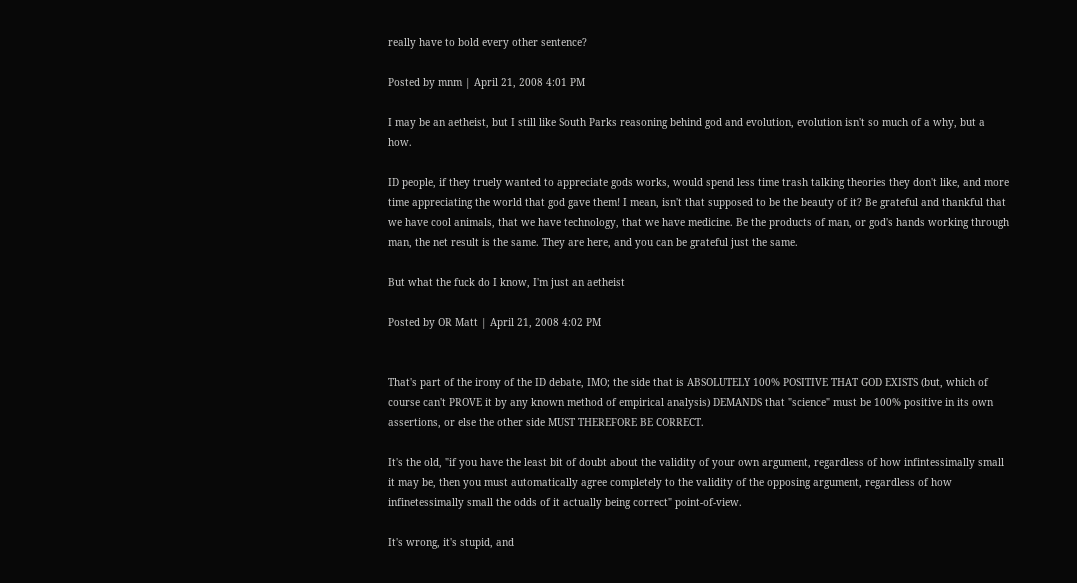really have to bold every other sentence?

Posted by mnm | April 21, 2008 4:01 PM

I may be an aetheist, but I still like South Parks reasoning behind god and evolution, evolution isn't so much of a why, but a how.

ID people, if they truely wanted to appreciate gods works, would spend less time trash talking theories they don't like, and more time appreciating the world that god gave them! I mean, isn't that supposed to be the beauty of it? Be grateful and thankful that we have cool animals, that we have technology, that we have medicine. Be the products of man, or god's hands working through man, the net result is the same. They are here, and you can be grateful just the same.

But what the fuck do I know, I'm just an aetheist

Posted by OR Matt | April 21, 2008 4:02 PM


That's part of the irony of the ID debate, IMO; the side that is ABSOLUTELY 100% POSITIVE THAT GOD EXISTS (but, which of course can't PROVE it by any known method of empirical analysis) DEMANDS that "science" must be 100% positive in its own assertions, or else the other side MUST THEREFORE BE CORRECT.

It's the old, "if you have the least bit of doubt about the validity of your own argument, regardless of how infintessimally small it may be, then you must automatically agree completely to the validity of the opposing argument, regardless of how infinetessimally small the odds of it actually being correct" point-of-view.

It's wrong, it's stupid, and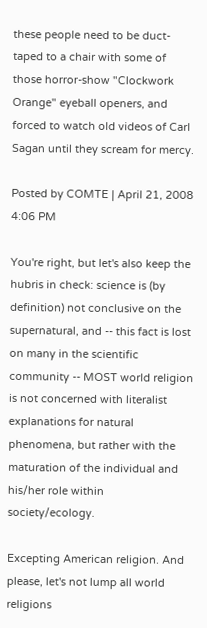these people need to be duct-taped to a chair with some of those horror-show "Clockwork Orange" eyeball openers, and forced to watch old videos of Carl Sagan until they scream for mercy.

Posted by COMTE | April 21, 2008 4:06 PM

You're right, but let's also keep the hubris in check: science is (by definition) not conclusive on the supernatural, and -- this fact is lost on many in the scientific community -- MOST world religion is not concerned with literalist explanations for natural phenomena, but rather with the maturation of the individual and his/her role within society/ecology.

Excepting American religion. And please, let's not lump all world religions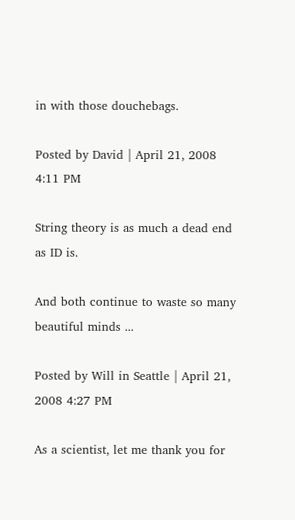in with those douchebags.

Posted by David | April 21, 2008 4:11 PM

String theory is as much a dead end as ID is.

And both continue to waste so many beautiful minds ...

Posted by Will in Seattle | April 21, 2008 4:27 PM

As a scientist, let me thank you for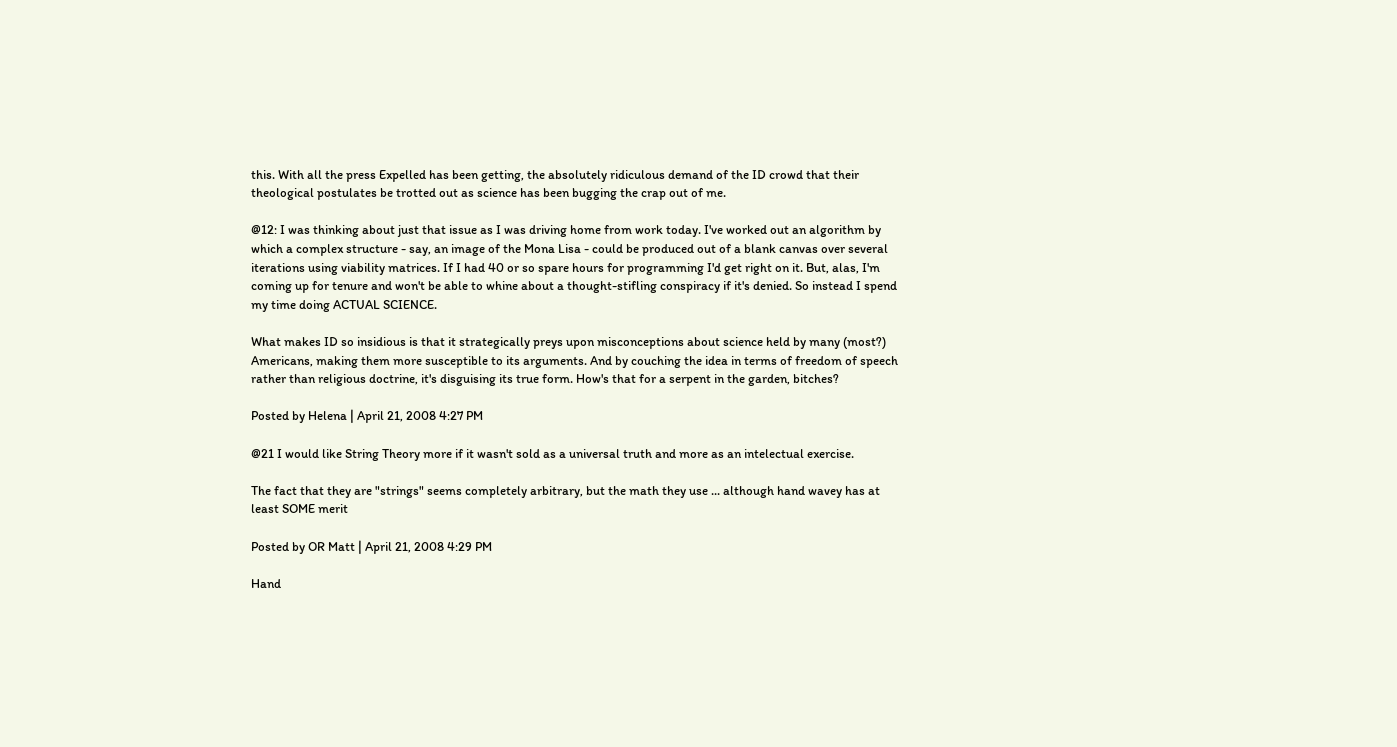this. With all the press Expelled has been getting, the absolutely ridiculous demand of the ID crowd that their theological postulates be trotted out as science has been bugging the crap out of me.

@12: I was thinking about just that issue as I was driving home from work today. I've worked out an algorithm by which a complex structure - say, an image of the Mona Lisa - could be produced out of a blank canvas over several iterations using viability matrices. If I had 40 or so spare hours for programming I'd get right on it. But, alas, I'm coming up for tenure and won't be able to whine about a thought-stifling conspiracy if it's denied. So instead I spend my time doing ACTUAL SCIENCE.

What makes ID so insidious is that it strategically preys upon misconceptions about science held by many (most?) Americans, making them more susceptible to its arguments. And by couching the idea in terms of freedom of speech rather than religious doctrine, it's disguising its true form. How's that for a serpent in the garden, bitches?

Posted by Helena | April 21, 2008 4:27 PM

@21 I would like String Theory more if it wasn't sold as a universal truth and more as an intelectual exercise.

The fact that they are "strings" seems completely arbitrary, but the math they use ... although hand wavey has at least SOME merit

Posted by OR Matt | April 21, 2008 4:29 PM

Hand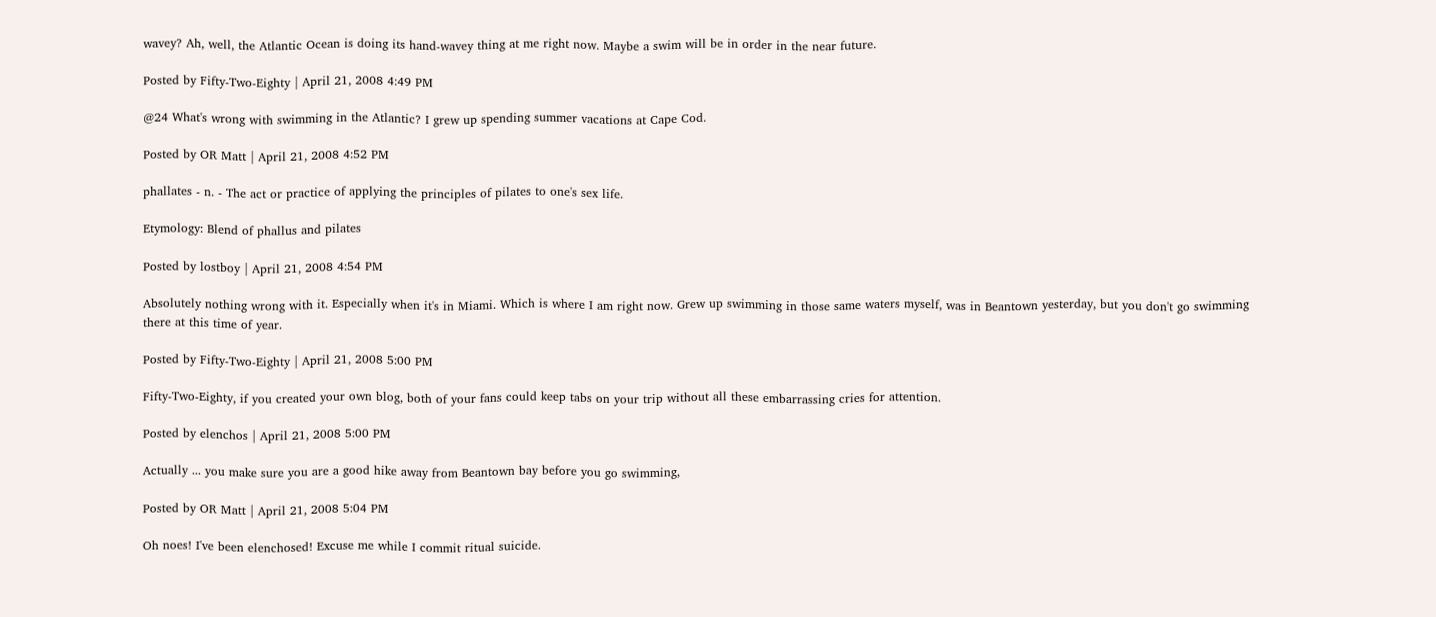wavey? Ah, well, the Atlantic Ocean is doing its hand-wavey thing at me right now. Maybe a swim will be in order in the near future.

Posted by Fifty-Two-Eighty | April 21, 2008 4:49 PM

@24 What's wrong with swimming in the Atlantic? I grew up spending summer vacations at Cape Cod.

Posted by OR Matt | April 21, 2008 4:52 PM

phallates - n. - The act or practice of applying the principles of pilates to one's sex life.

Etymology: Blend of phallus and pilates

Posted by lostboy | April 21, 2008 4:54 PM

Absolutely nothing wrong with it. Especially when it's in Miami. Which is where I am right now. Grew up swimming in those same waters myself, was in Beantown yesterday, but you don't go swimming there at this time of year.

Posted by Fifty-Two-Eighty | April 21, 2008 5:00 PM

Fifty-Two-Eighty, if you created your own blog, both of your fans could keep tabs on your trip without all these embarrassing cries for attention.

Posted by elenchos | April 21, 2008 5:00 PM

Actually ... you make sure you are a good hike away from Beantown bay before you go swimming,

Posted by OR Matt | April 21, 2008 5:04 PM

Oh noes! I've been elenchosed! Excuse me while I commit ritual suicide.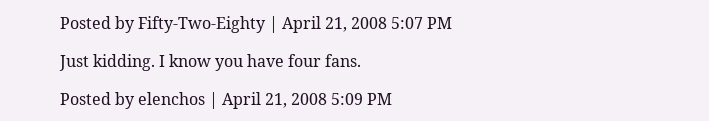Posted by Fifty-Two-Eighty | April 21, 2008 5:07 PM

Just kidding. I know you have four fans.

Posted by elenchos | April 21, 2008 5:09 PM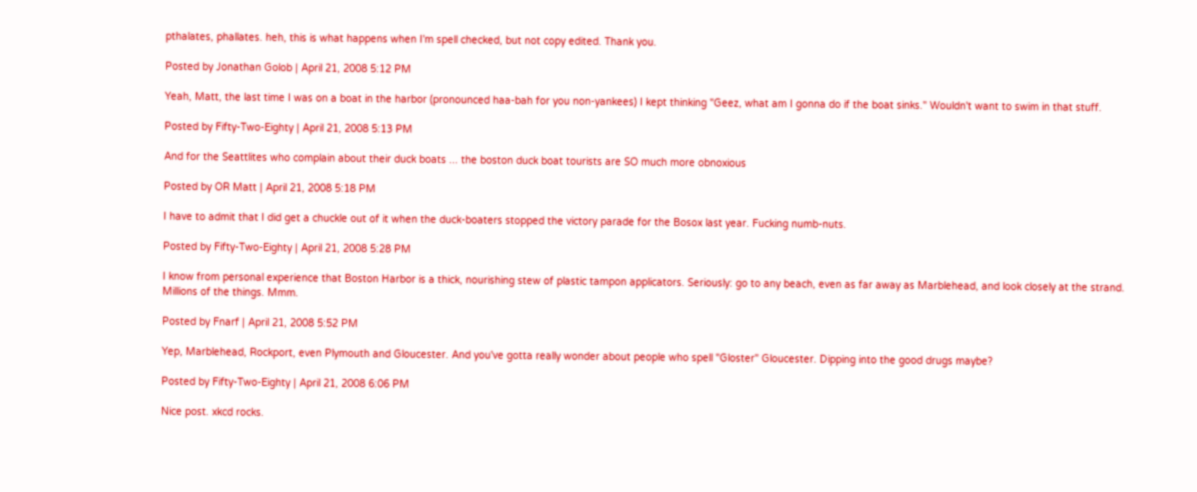pthalates, phallates. heh, this is what happens when I'm spell checked, but not copy edited. Thank you.

Posted by Jonathan Golob | April 21, 2008 5:12 PM

Yeah, Matt, the last time I was on a boat in the harbor (pronounced haa-bah for you non-yankees) I kept thinking "Geez, what am I gonna do if the boat sinks." Wouldn't want to swim in that stuff.

Posted by Fifty-Two-Eighty | April 21, 2008 5:13 PM

And for the Seattlites who complain about their duck boats ... the boston duck boat tourists are SO much more obnoxious

Posted by OR Matt | April 21, 2008 5:18 PM

I have to admit that I did get a chuckle out of it when the duck-boaters stopped the victory parade for the Bosox last year. Fucking numb-nuts.

Posted by Fifty-Two-Eighty | April 21, 2008 5:28 PM

I know from personal experience that Boston Harbor is a thick, nourishing stew of plastic tampon applicators. Seriously: go to any beach, even as far away as Marblehead, and look closely at the strand. Millions of the things. Mmm.

Posted by Fnarf | April 21, 2008 5:52 PM

Yep, Marblehead, Rockport, even Plymouth and Gloucester. And you've gotta really wonder about people who spell "Gloster" Gloucester. Dipping into the good drugs maybe?

Posted by Fifty-Two-Eighty | April 21, 2008 6:06 PM

Nice post. xkcd rocks.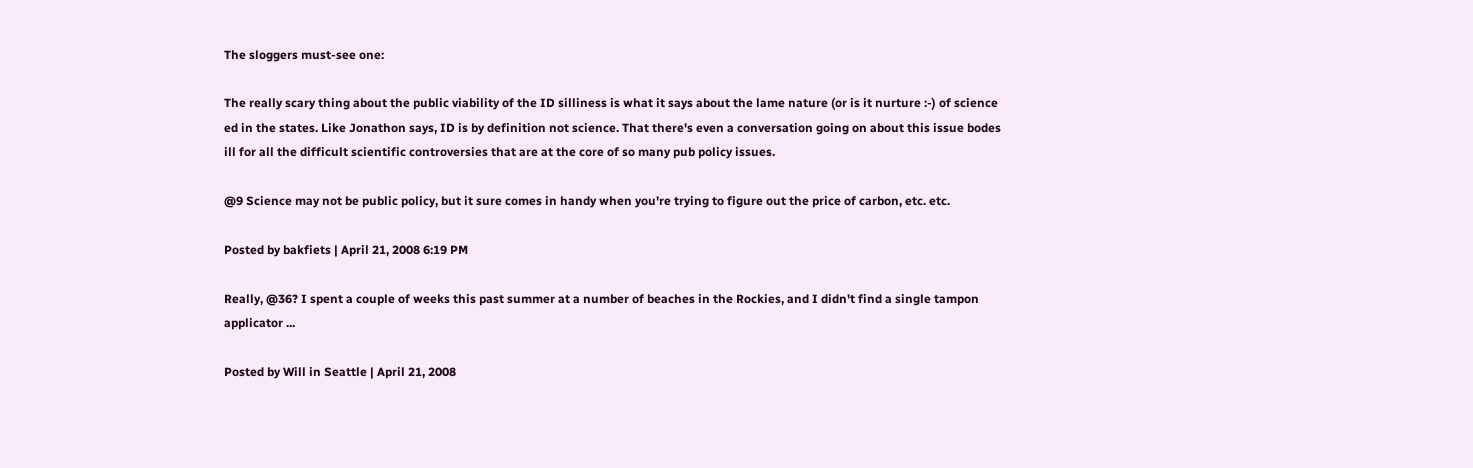The sloggers must-see one:

The really scary thing about the public viability of the ID silliness is what it says about the lame nature (or is it nurture :-) of science ed in the states. Like Jonathon says, ID is by definition not science. That there's even a conversation going on about this issue bodes ill for all the difficult scientific controversies that are at the core of so many pub policy issues.

@9 Science may not be public policy, but it sure comes in handy when you're trying to figure out the price of carbon, etc. etc.

Posted by bakfiets | April 21, 2008 6:19 PM

Really, @36? I spent a couple of weeks this past summer at a number of beaches in the Rockies, and I didn't find a single tampon applicator ...

Posted by Will in Seattle | April 21, 2008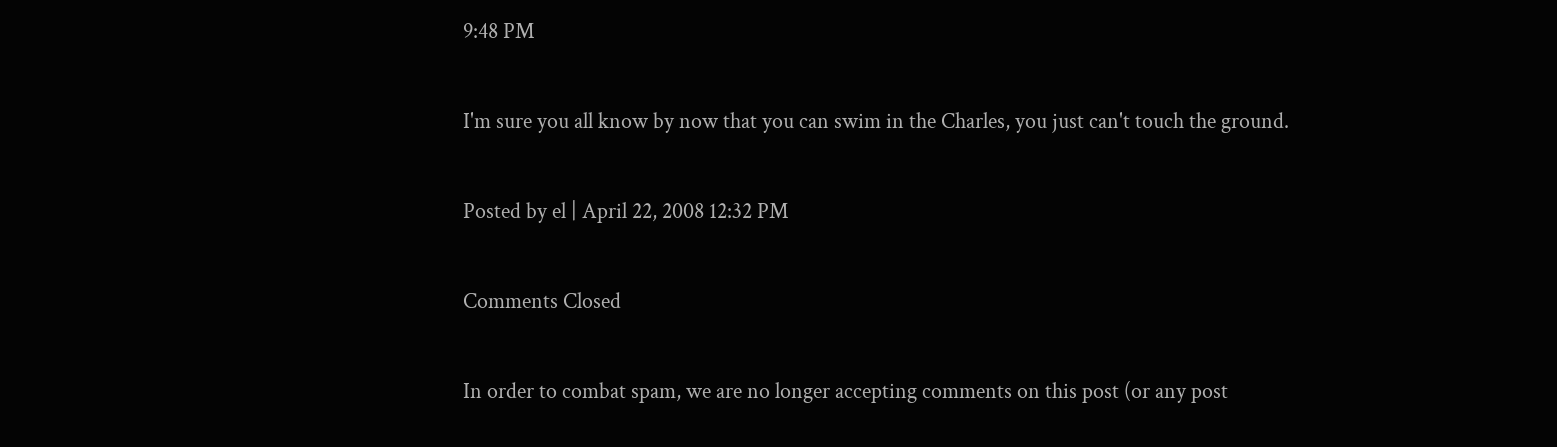9:48 PM

I'm sure you all know by now that you can swim in the Charles, you just can't touch the ground.

Posted by el | April 22, 2008 12:32 PM

Comments Closed

In order to combat spam, we are no longer accepting comments on this post (or any post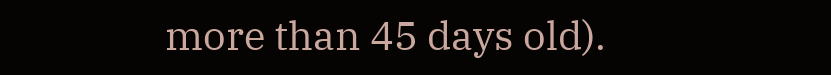more than 45 days old).